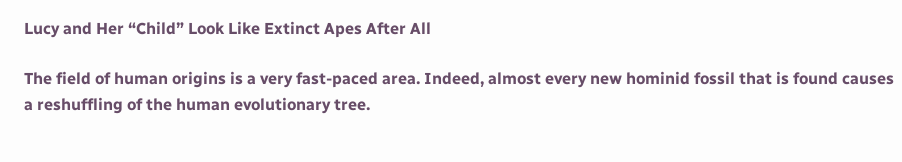Lucy and Her “Child” Look Like Extinct Apes After All

The field of human origins is a very fast-paced area. Indeed, almost every new hominid fossil that is found causes a reshuffling of the human evolutionary tree.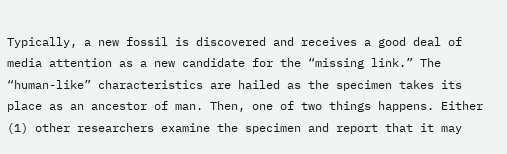Typically, a new fossil is discovered and receives a good deal of media attention as a new candidate for the “missing link.” The “human-like” characteristics are hailed as the specimen takes its place as an ancestor of man. Then, one of two things happens. Either (1) other researchers examine the specimen and report that it may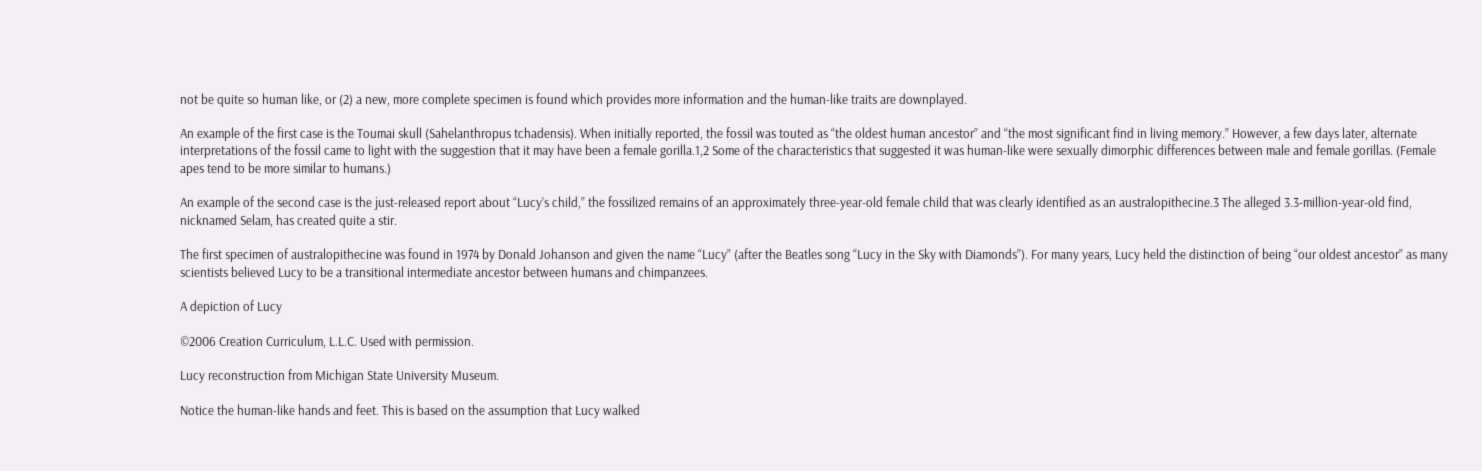not be quite so human like, or (2) a new, more complete specimen is found which provides more information and the human-like traits are downplayed.

An example of the first case is the Toumai skull (Sahelanthropus tchadensis). When initially reported, the fossil was touted as “the oldest human ancestor” and “the most significant find in living memory.” However, a few days later, alternate interpretations of the fossil came to light with the suggestion that it may have been a female gorilla.1,2 Some of the characteristics that suggested it was human-like were sexually dimorphic differences between male and female gorillas. (Female apes tend to be more similar to humans.)

An example of the second case is the just-released report about “Lucy’s child,” the fossilized remains of an approximately three-year-old female child that was clearly identified as an australopithecine.3 The alleged 3.3-million-year-old find, nicknamed Selam, has created quite a stir.

The first specimen of australopithecine was found in 1974 by Donald Johanson and given the name “Lucy” (after the Beatles song “Lucy in the Sky with Diamonds”). For many years, Lucy held the distinction of being “our oldest ancestor” as many scientists believed Lucy to be a transitional intermediate ancestor between humans and chimpanzees.

A depiction of Lucy

©2006 Creation Curriculum, L.L.C. Used with permission.

Lucy reconstruction from Michigan State University Museum.

Notice the human-like hands and feet. This is based on the assumption that Lucy walked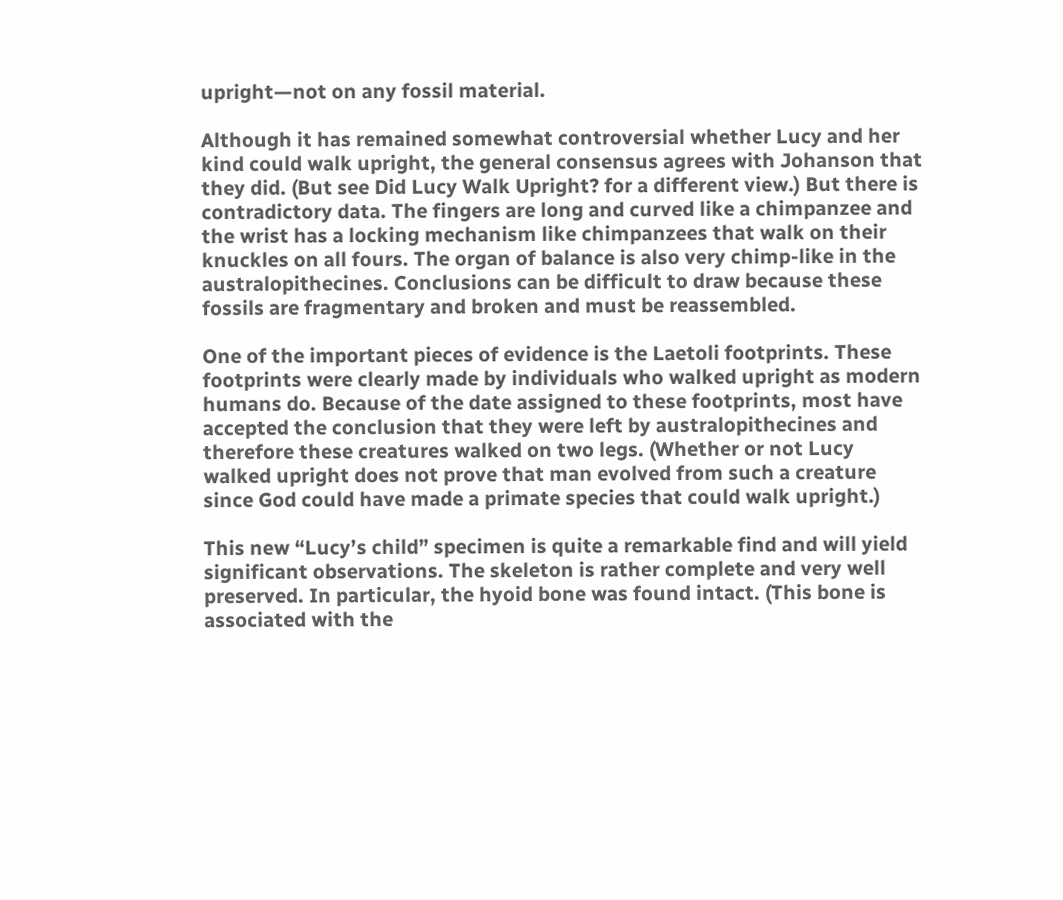upright—not on any fossil material.

Although it has remained somewhat controversial whether Lucy and her kind could walk upright, the general consensus agrees with Johanson that they did. (But see Did Lucy Walk Upright? for a different view.) But there is contradictory data. The fingers are long and curved like a chimpanzee and the wrist has a locking mechanism like chimpanzees that walk on their knuckles on all fours. The organ of balance is also very chimp-like in the australopithecines. Conclusions can be difficult to draw because these fossils are fragmentary and broken and must be reassembled.

One of the important pieces of evidence is the Laetoli footprints. These footprints were clearly made by individuals who walked upright as modern humans do. Because of the date assigned to these footprints, most have accepted the conclusion that they were left by australopithecines and therefore these creatures walked on two legs. (Whether or not Lucy walked upright does not prove that man evolved from such a creature since God could have made a primate species that could walk upright.)

This new “Lucy’s child” specimen is quite a remarkable find and will yield significant observations. The skeleton is rather complete and very well preserved. In particular, the hyoid bone was found intact. (This bone is associated with the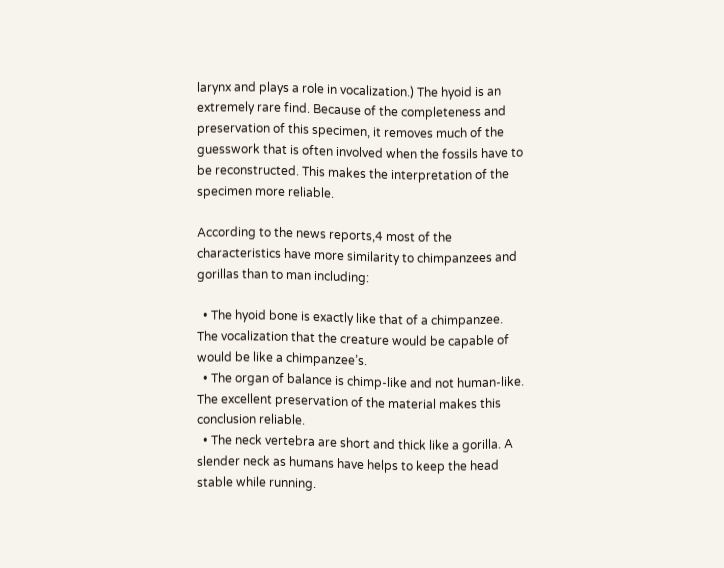larynx and plays a role in vocalization.) The hyoid is an extremely rare find. Because of the completeness and preservation of this specimen, it removes much of the guesswork that is often involved when the fossils have to be reconstructed. This makes the interpretation of the specimen more reliable.

According to the news reports,4 most of the characteristics have more similarity to chimpanzees and gorillas than to man including:

  • The hyoid bone is exactly like that of a chimpanzee. The vocalization that the creature would be capable of would be like a chimpanzee’s.
  • The organ of balance is chimp-like and not human-like. The excellent preservation of the material makes this conclusion reliable.
  • The neck vertebra are short and thick like a gorilla. A slender neck as humans have helps to keep the head stable while running.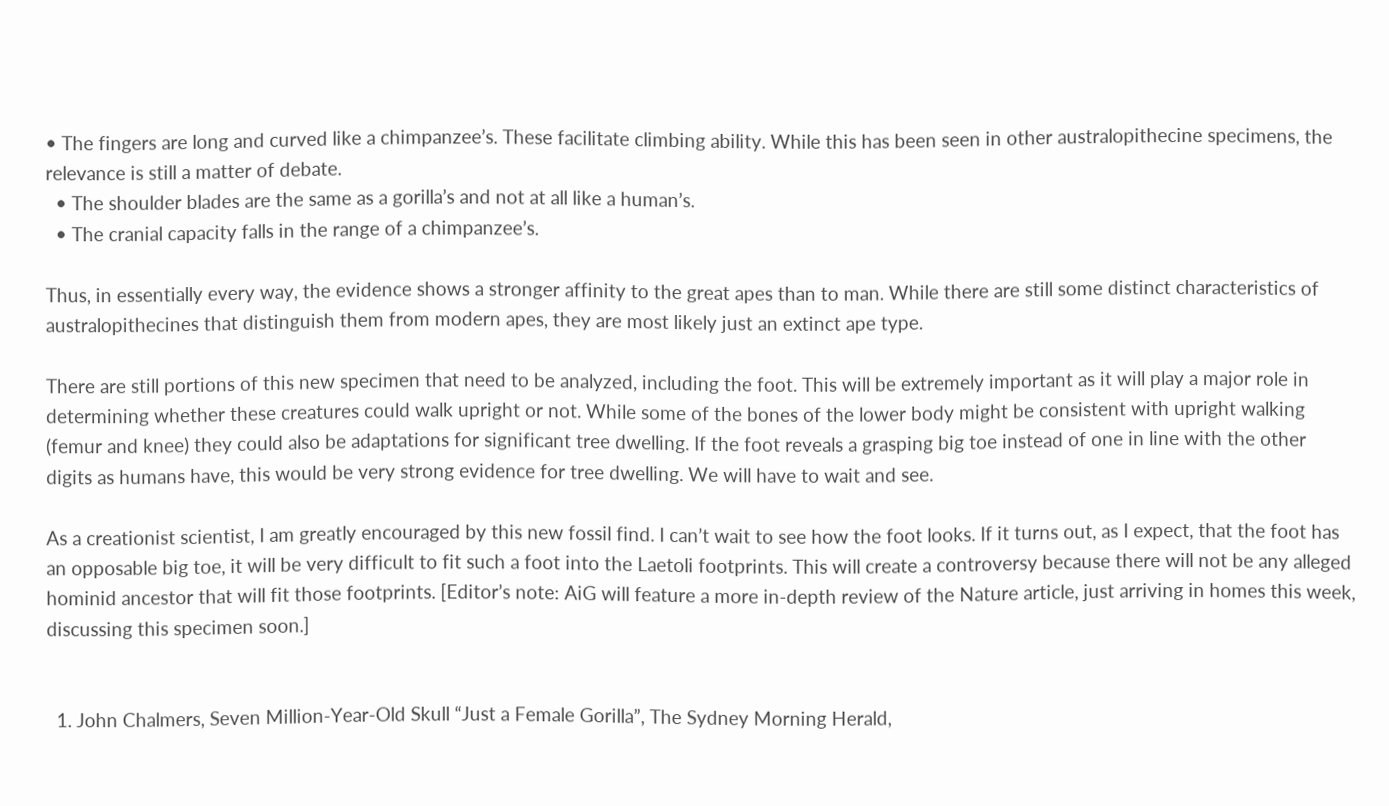• The fingers are long and curved like a chimpanzee’s. These facilitate climbing ability. While this has been seen in other australopithecine specimens, the relevance is still a matter of debate.
  • The shoulder blades are the same as a gorilla’s and not at all like a human’s.
  • The cranial capacity falls in the range of a chimpanzee’s.

Thus, in essentially every way, the evidence shows a stronger affinity to the great apes than to man. While there are still some distinct characteristics of australopithecines that distinguish them from modern apes, they are most likely just an extinct ape type.

There are still portions of this new specimen that need to be analyzed, including the foot. This will be extremely important as it will play a major role in determining whether these creatures could walk upright or not. While some of the bones of the lower body might be consistent with upright walking (femur and knee) they could also be adaptations for significant tree dwelling. If the foot reveals a grasping big toe instead of one in line with the other digits as humans have, this would be very strong evidence for tree dwelling. We will have to wait and see.

As a creationist scientist, I am greatly encouraged by this new fossil find. I can’t wait to see how the foot looks. If it turns out, as I expect, that the foot has an opposable big toe, it will be very difficult to fit such a foot into the Laetoli footprints. This will create a controversy because there will not be any alleged hominid ancestor that will fit those footprints. [Editor’s note: AiG will feature a more in-depth review of the Nature article, just arriving in homes this week, discussing this specimen soon.]


  1. John Chalmers, Seven Million-Year-Old Skull “Just a Female Gorilla”, The Sydney Morning Herald,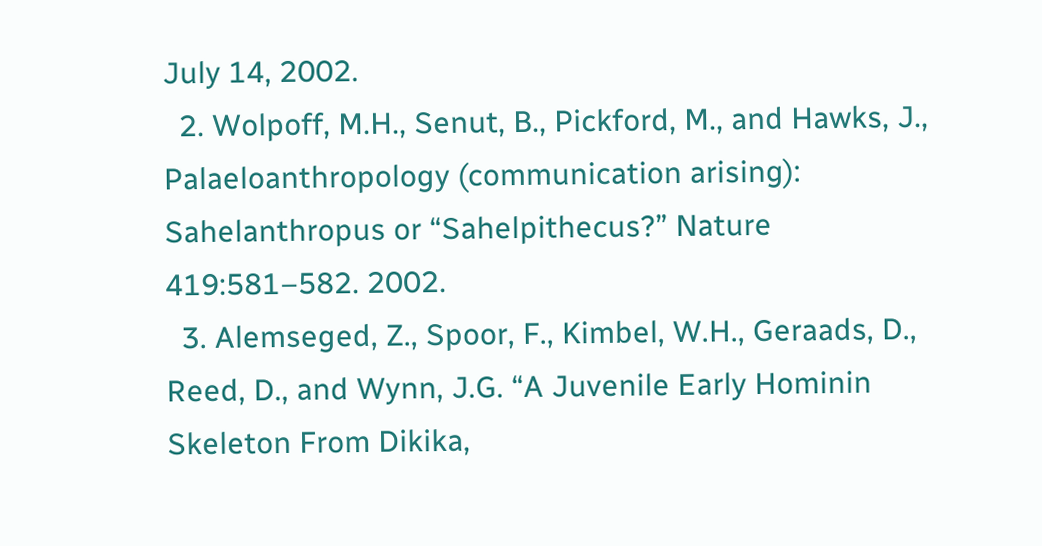July 14, 2002.
  2. Wolpoff, M.H., Senut, B., Pickford, M., and Hawks, J., Palaeloanthropology (communication arising): Sahelanthropus or “Sahelpithecus?” Nature 419:581–582. 2002.
  3. Alemseged, Z., Spoor, F., Kimbel, W.H., Geraads, D., Reed, D., and Wynn, J.G. “A Juvenile Early Hominin Skeleton From Dikika,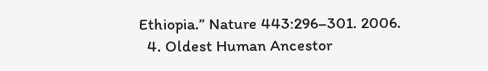Ethiopia.” Nature 443:296–301. 2006.
  4. Oldest Human Ancestor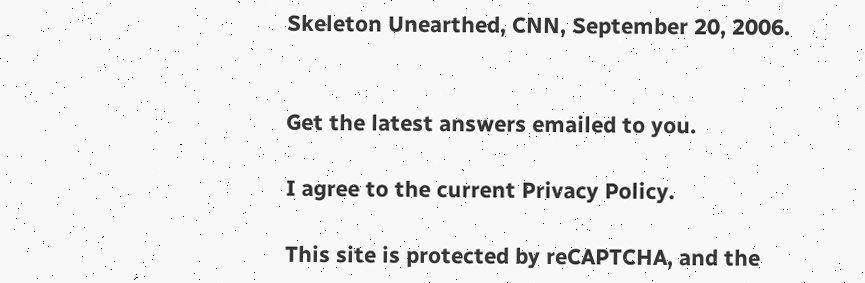Skeleton Unearthed, CNN, September 20, 2006.


Get the latest answers emailed to you.

I agree to the current Privacy Policy.

This site is protected by reCAPTCHA, and the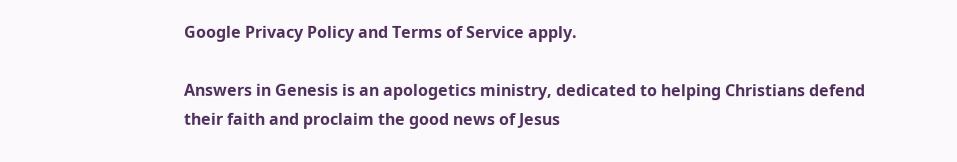Google Privacy Policy and Terms of Service apply.

Answers in Genesis is an apologetics ministry, dedicated to helping Christians defend their faith and proclaim the good news of Jesus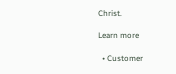Christ.

Learn more

  • Customer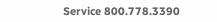Service 800.778.3390